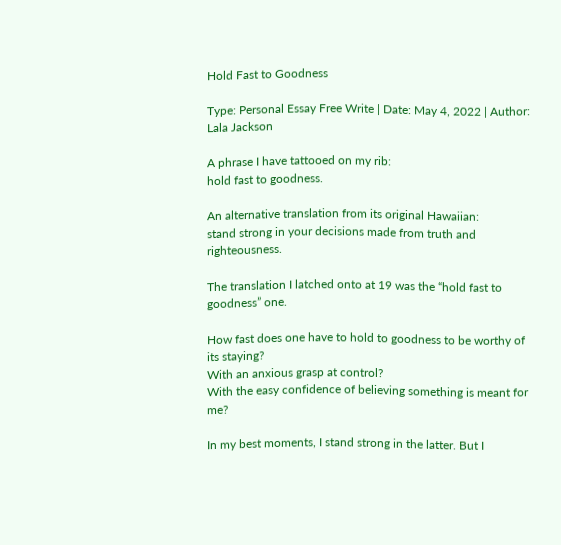Hold Fast to Goodness

Type: Personal Essay Free Write | Date: May 4, 2022 | Author: Lala Jackson

A phrase I have tattooed on my rib:
hold fast to goodness.

An alternative translation from its original Hawaiian:
stand strong in your decisions made from truth and righteousness.

The translation I latched onto at 19 was the “hold fast to goodness” one.

How fast does one have to hold to goodness to be worthy of its staying?
With an anxious grasp at control?
With the easy confidence of believing something is meant for me?

In my best moments, I stand strong in the latter. But I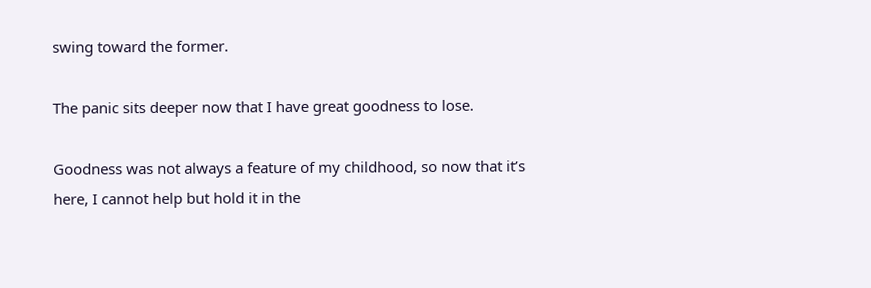swing toward the former.

The panic sits deeper now that I have great goodness to lose.

Goodness was not always a feature of my childhood, so now that it’s here, I cannot help but hold it in the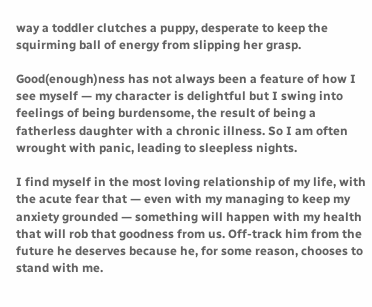way a toddler clutches a puppy, desperate to keep the squirming ball of energy from slipping her grasp.

Good(enough)ness has not always been a feature of how I see myself — my character is delightful but I swing into feelings of being burdensome, the result of being a fatherless daughter with a chronic illness. So I am often wrought with panic, leading to sleepless nights.

I find myself in the most loving relationship of my life, with the acute fear that — even with my managing to keep my anxiety grounded — something will happen with my health that will rob that goodness from us. Off-track him from the future he deserves because he, for some reason, chooses to stand with me.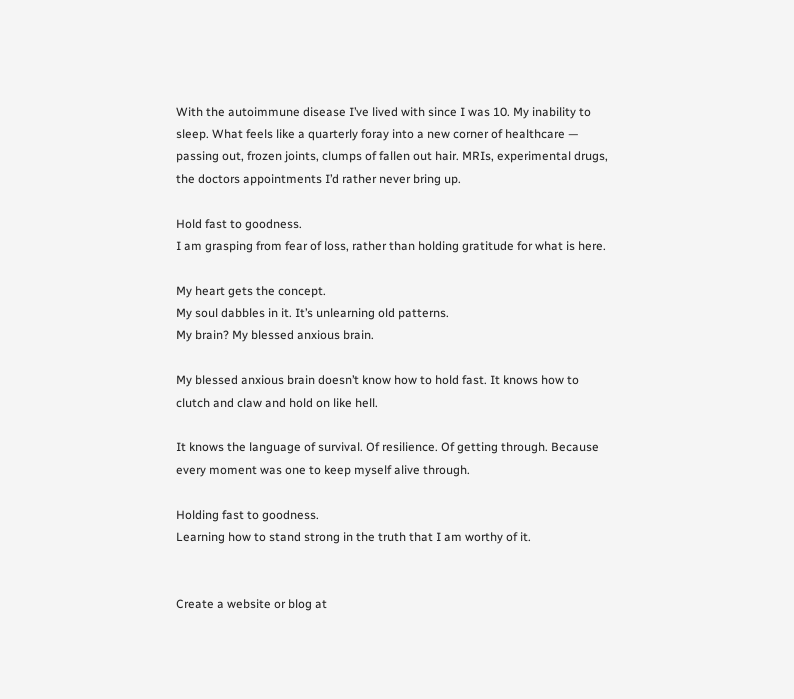With the autoimmune disease I’ve lived with since I was 10. My inability to sleep. What feels like a quarterly foray into a new corner of healthcare — passing out, frozen joints, clumps of fallen out hair. MRIs, experimental drugs, the doctors appointments I’d rather never bring up.

Hold fast to goodness.
I am grasping from fear of loss, rather than holding gratitude for what is here.

My heart gets the concept.
My soul dabbles in it. It’s unlearning old patterns.
My brain? My blessed anxious brain.

My blessed anxious brain doesn’t know how to hold fast. It knows how to clutch and claw and hold on like hell.

It knows the language of survival. Of resilience. Of getting through. Because every moment was one to keep myself alive through.

Holding fast to goodness.
Learning how to stand strong in the truth that I am worthy of it.


Create a website or blog at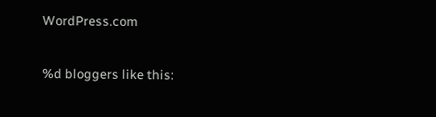WordPress.com

%d bloggers like this: